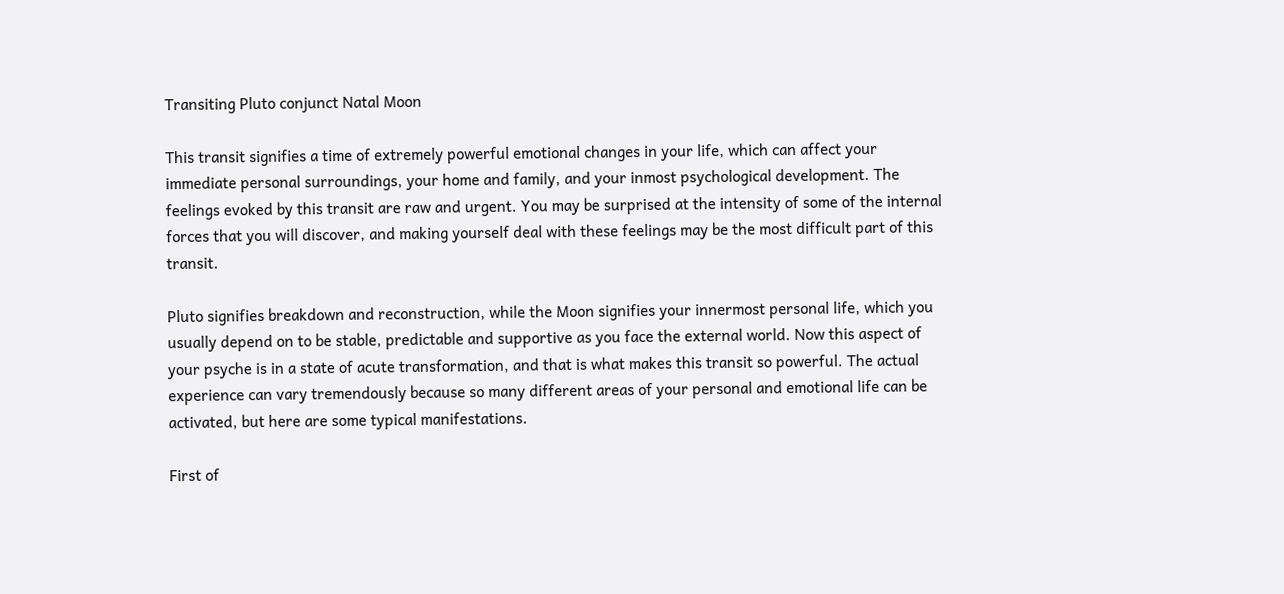Transiting Pluto conjunct Natal Moon

This transit signifies a time of extremely powerful emotional changes in your life, which can affect your immediate personal surroundings, your home and family, and your inmost psychological development. The feelings evoked by this transit are raw and urgent. You may be surprised at the intensity of some of the internal forces that you will discover, and making yourself deal with these feelings may be the most difficult part of this transit.

Pluto signifies breakdown and reconstruction, while the Moon signifies your innermost personal life, which you usually depend on to be stable, predictable and supportive as you face the external world. Now this aspect of your psyche is in a state of acute transformation, and that is what makes this transit so powerful. The actual experience can vary tremendously because so many different areas of your personal and emotional life can be activated, but here are some typical manifestations.

First of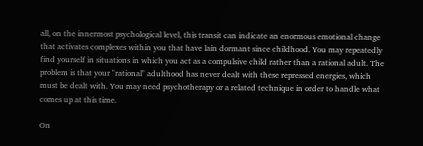all, on the innermost psychological level, this transit can indicate an enormous emotional change that activates complexes within you that have lain dormant since childhood. You may repeatedly find yourself in situations in which you act as a compulsive child rather than a rational adult. The problem is that your "rational" adulthood has never dealt with these repressed energies, which must be dealt with. You may need psychotherapy or a related technique in order to handle what comes up at this time.

On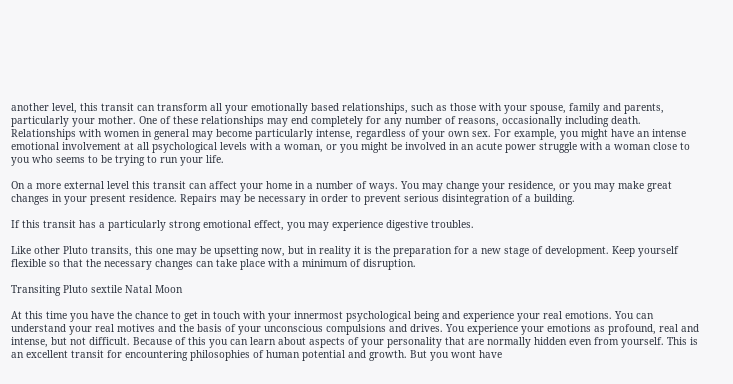another level, this transit can transform all your emotionally based relationships, such as those with your spouse, family and parents, particularly your mother. One of these relationships may end completely for any number of reasons, occasionally including death. Relationships with women in general may become particularly intense, regardless of your own sex. For example, you might have an intense emotional involvement at all psychological levels with a woman, or you might be involved in an acute power struggle with a woman close to you who seems to be trying to run your life.

On a more external level this transit can affect your home in a number of ways. You may change your residence, or you may make great changes in your present residence. Repairs may be necessary in order to prevent serious disintegration of a building.

If this transit has a particularly strong emotional effect, you may experience digestive troubles.

Like other Pluto transits, this one may be upsetting now, but in reality it is the preparation for a new stage of development. Keep yourself flexible so that the necessary changes can take place with a minimum of disruption.

Transiting Pluto sextile Natal Moon

At this time you have the chance to get in touch with your innermost psychological being and experience your real emotions. You can understand your real motives and the basis of your unconscious compulsions and drives. You experience your emotions as profound, real and intense, but not difficult. Because of this you can learn about aspects of your personality that are normally hidden even from yourself. This is an excellent transit for encountering philosophies of human potential and growth. But you wont have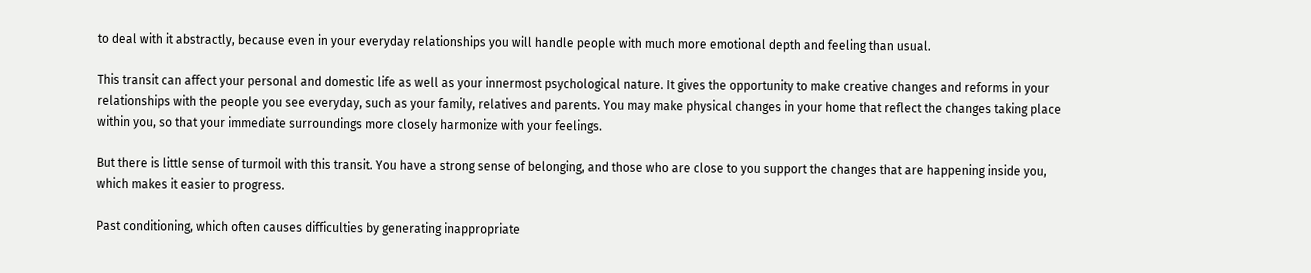to deal with it abstractly, because even in your everyday relationships you will handle people with much more emotional depth and feeling than usual.

This transit can affect your personal and domestic life as well as your innermost psychological nature. It gives the opportunity to make creative changes and reforms in your relationships with the people you see everyday, such as your family, relatives and parents. You may make physical changes in your home that reflect the changes taking place within you, so that your immediate surroundings more closely harmonize with your feelings.

But there is little sense of turmoil with this transit. You have a strong sense of belonging, and those who are close to you support the changes that are happening inside you, which makes it easier to progress.

Past conditioning, which often causes difficulties by generating inappropriate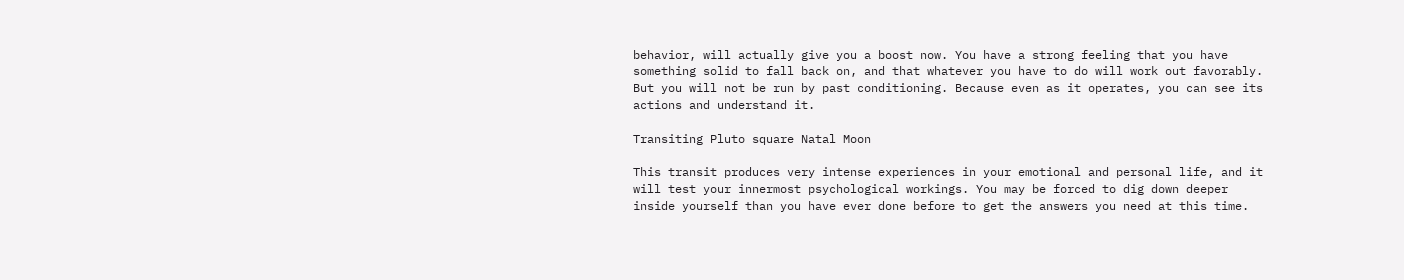behavior, will actually give you a boost now. You have a strong feeling that you have something solid to fall back on, and that whatever you have to do will work out favorably. But you will not be run by past conditioning. Because even as it operates, you can see its actions and understand it.

Transiting Pluto square Natal Moon

This transit produces very intense experiences in your emotional and personal life, and it will test your innermost psychological workings. You may be forced to dig down deeper inside yourself than you have ever done before to get the answers you need at this time.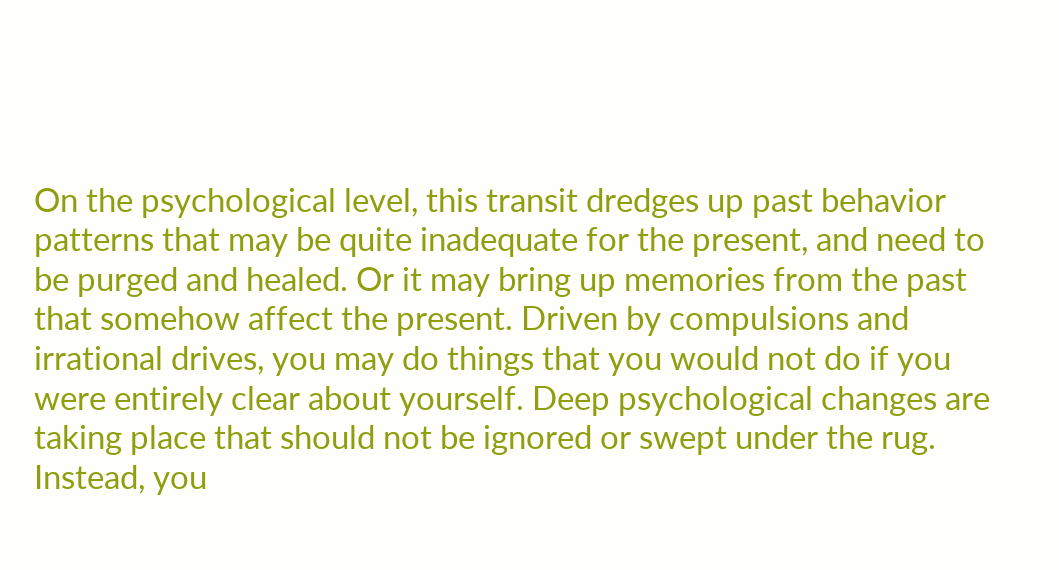On the psychological level, this transit dredges up past behavior patterns that may be quite inadequate for the present, and need to be purged and healed. Or it may bring up memories from the past that somehow affect the present. Driven by compulsions and irrational drives, you may do things that you would not do if you were entirely clear about yourself. Deep psychological changes are taking place that should not be ignored or swept under the rug. Instead, you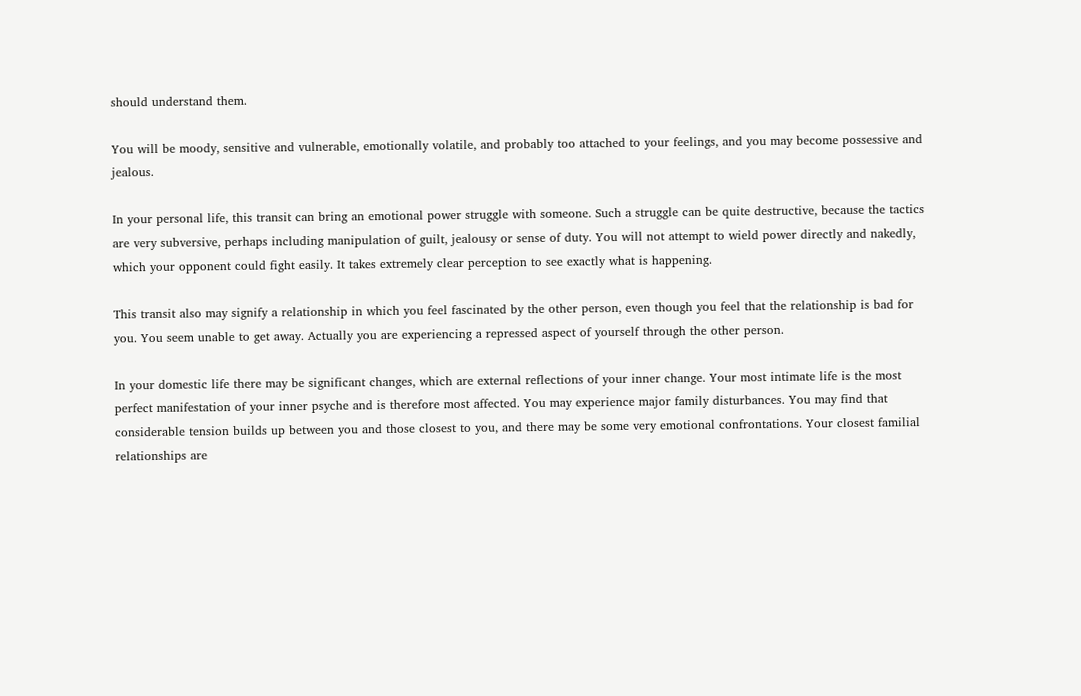should understand them.

You will be moody, sensitive and vulnerable, emotionally volatile, and probably too attached to your feelings, and you may become possessive and jealous.

In your personal life, this transit can bring an emotional power struggle with someone. Such a struggle can be quite destructive, because the tactics are very subversive, perhaps including manipulation of guilt, jealousy or sense of duty. You will not attempt to wield power directly and nakedly, which your opponent could fight easily. It takes extremely clear perception to see exactly what is happening.

This transit also may signify a relationship in which you feel fascinated by the other person, even though you feel that the relationship is bad for you. You seem unable to get away. Actually you are experiencing a repressed aspect of yourself through the other person.

In your domestic life there may be significant changes, which are external reflections of your inner change. Your most intimate life is the most perfect manifestation of your inner psyche and is therefore most affected. You may experience major family disturbances. You may find that considerable tension builds up between you and those closest to you, and there may be some very emotional confrontations. Your closest familial relationships are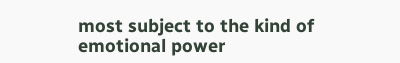most subject to the kind of emotional power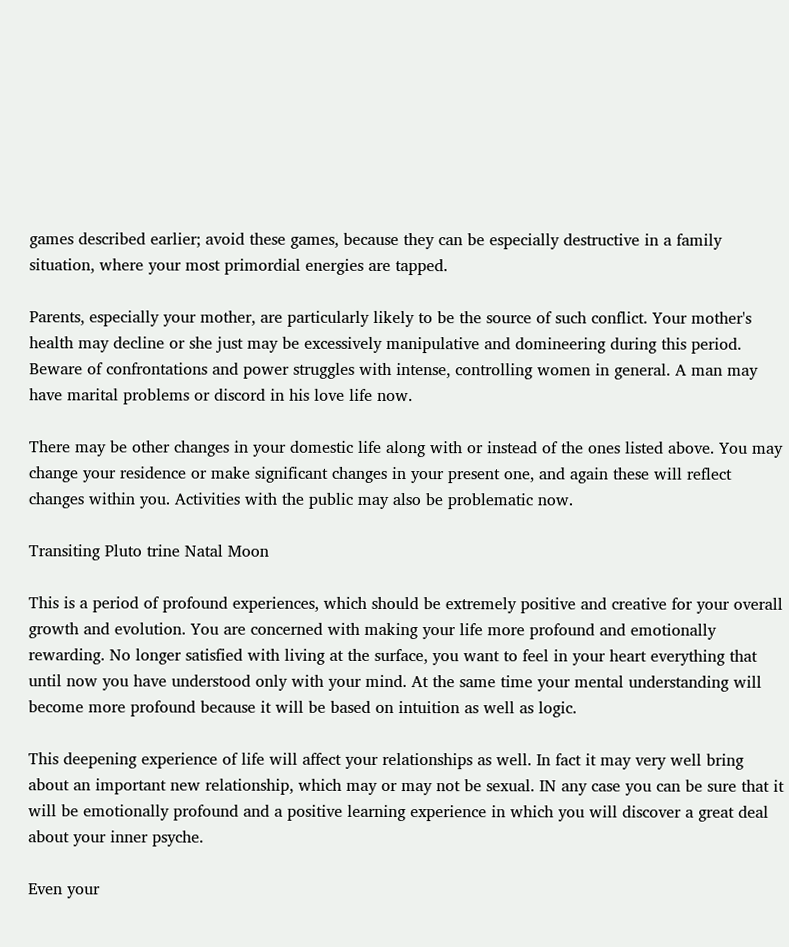games described earlier; avoid these games, because they can be especially destructive in a family situation, where your most primordial energies are tapped.

Parents, especially your mother, are particularly likely to be the source of such conflict. Your mother's health may decline or she just may be excessively manipulative and domineering during this period. Beware of confrontations and power struggles with intense, controlling women in general. A man may have marital problems or discord in his love life now.

There may be other changes in your domestic life along with or instead of the ones listed above. You may change your residence or make significant changes in your present one, and again these will reflect changes within you. Activities with the public may also be problematic now.

Transiting Pluto trine Natal Moon

This is a period of profound experiences, which should be extremely positive and creative for your overall growth and evolution. You are concerned with making your life more profound and emotionally rewarding. No longer satisfied with living at the surface, you want to feel in your heart everything that until now you have understood only with your mind. At the same time your mental understanding will become more profound because it will be based on intuition as well as logic.

This deepening experience of life will affect your relationships as well. In fact it may very well bring about an important new relationship, which may or may not be sexual. IN any case you can be sure that it will be emotionally profound and a positive learning experience in which you will discover a great deal about your inner psyche.

Even your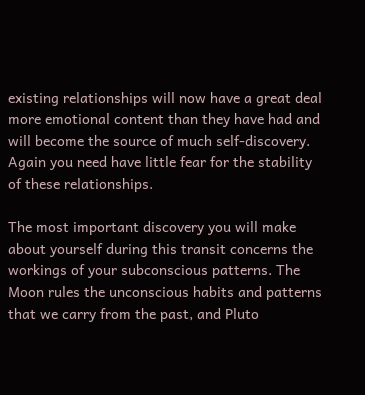existing relationships will now have a great deal more emotional content than they have had and will become the source of much self-discovery. Again you need have little fear for the stability of these relationships.

The most important discovery you will make about yourself during this transit concerns the workings of your subconscious patterns. The Moon rules the unconscious habits and patterns that we carry from the past, and Pluto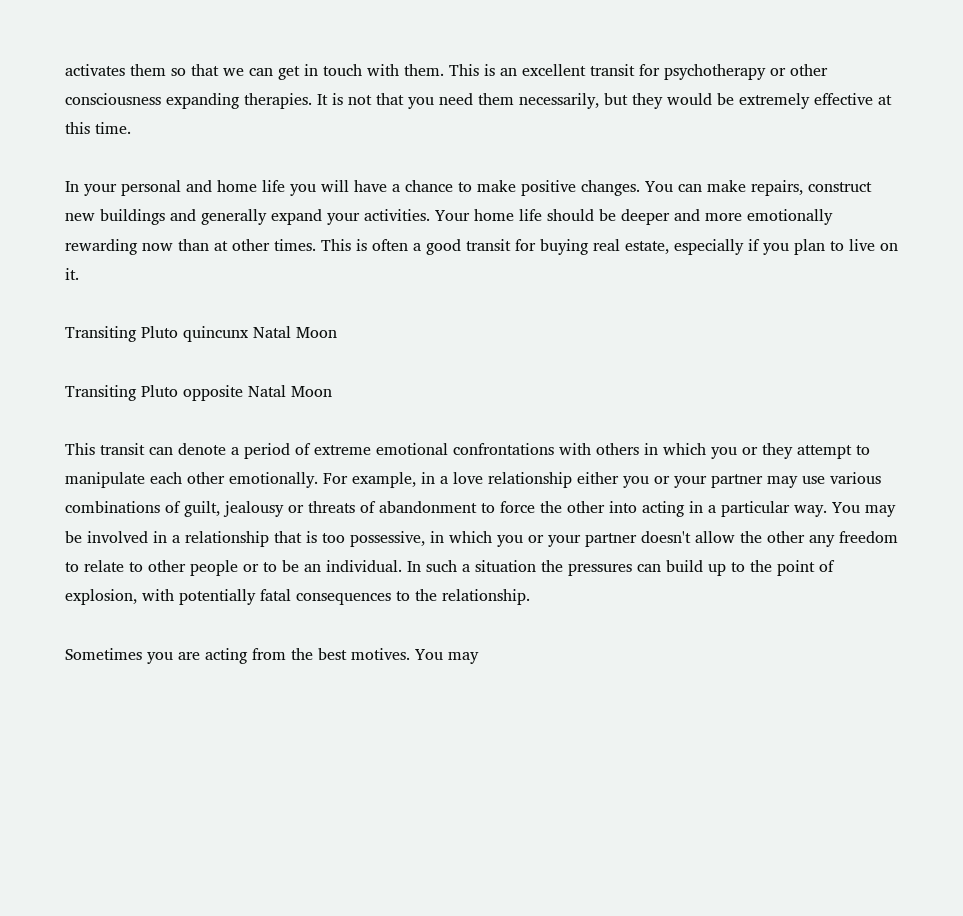activates them so that we can get in touch with them. This is an excellent transit for psychotherapy or other consciousness expanding therapies. It is not that you need them necessarily, but they would be extremely effective at this time.

In your personal and home life you will have a chance to make positive changes. You can make repairs, construct new buildings and generally expand your activities. Your home life should be deeper and more emotionally rewarding now than at other times. This is often a good transit for buying real estate, especially if you plan to live on it.

Transiting Pluto quincunx Natal Moon

Transiting Pluto opposite Natal Moon

This transit can denote a period of extreme emotional confrontations with others in which you or they attempt to manipulate each other emotionally. For example, in a love relationship either you or your partner may use various combinations of guilt, jealousy or threats of abandonment to force the other into acting in a particular way. You may be involved in a relationship that is too possessive, in which you or your partner doesn't allow the other any freedom to relate to other people or to be an individual. In such a situation the pressures can build up to the point of explosion, with potentially fatal consequences to the relationship.

Sometimes you are acting from the best motives. You may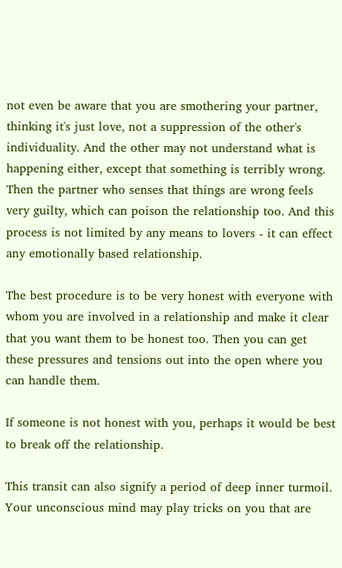not even be aware that you are smothering your partner, thinking it's just love, not a suppression of the other's individuality. And the other may not understand what is happening either, except that something is terribly wrong. Then the partner who senses that things are wrong feels very guilty, which can poison the relationship too. And this process is not limited by any means to lovers - it can effect any emotionally based relationship.

The best procedure is to be very honest with everyone with whom you are involved in a relationship and make it clear that you want them to be honest too. Then you can get these pressures and tensions out into the open where you can handle them.

If someone is not honest with you, perhaps it would be best to break off the relationship.

This transit can also signify a period of deep inner turmoil. Your unconscious mind may play tricks on you that are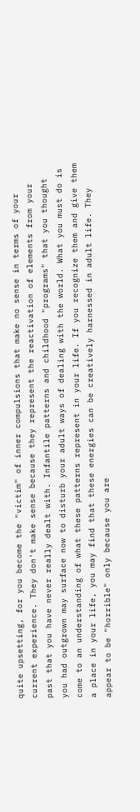quite upsetting, for you become the "victim" of inner compulsions that make no sense in terms of your current experience. They don't make sense because they represent the reactivation of elements from your past that you have never really dealt with. Infantile patterns and childhood "programs" that you thought you had outgrown may surface now to disturb your adult ways of dealing with the world. What you must do is come to an understanding of what these patterns represent in your life. If you recognize them and give them a place in your life, you may find that these energies can be creatively harnessed in adult life. They appear to be "horrible" only because you are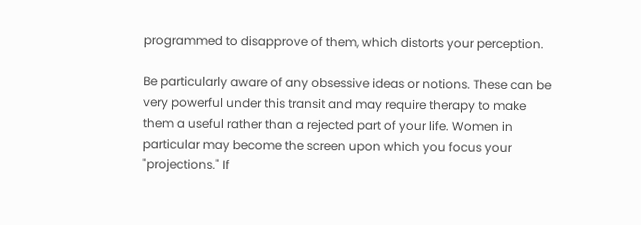programmed to disapprove of them, which distorts your perception.

Be particularly aware of any obsessive ideas or notions. These can be very powerful under this transit and may require therapy to make them a useful rather than a rejected part of your life. Women in particular may become the screen upon which you focus your "projections." If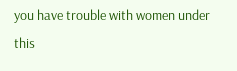you have trouble with women under this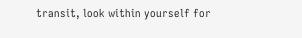transit, look within yourself for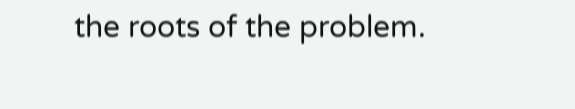the roots of the problem.